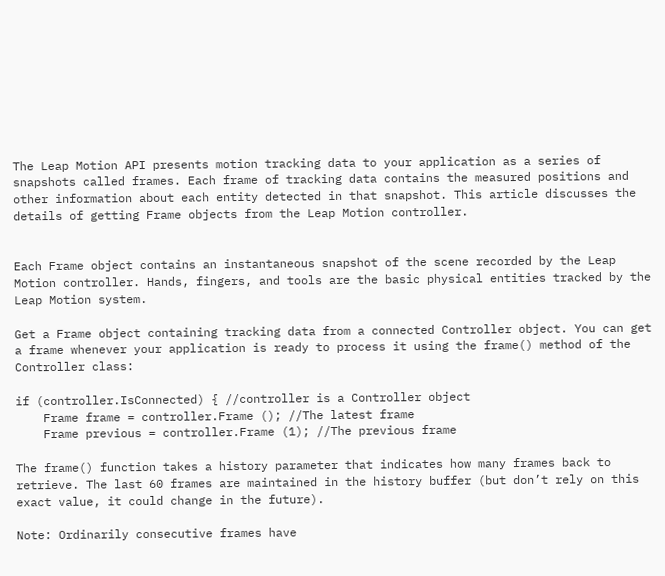The Leap Motion API presents motion tracking data to your application as a series of snapshots called frames. Each frame of tracking data contains the measured positions and other information about each entity detected in that snapshot. This article discusses the details of getting Frame objects from the Leap Motion controller.


Each Frame object contains an instantaneous snapshot of the scene recorded by the Leap Motion controller. Hands, fingers, and tools are the basic physical entities tracked by the Leap Motion system.

Get a Frame object containing tracking data from a connected Controller object. You can get a frame whenever your application is ready to process it using the frame() method of the Controller class:

if (controller.IsConnected) { //controller is a Controller object
    Frame frame = controller.Frame (); //The latest frame
    Frame previous = controller.Frame (1); //The previous frame

The frame() function takes a history parameter that indicates how many frames back to retrieve. The last 60 frames are maintained in the history buffer (but don’t rely on this exact value, it could change in the future).

Note: Ordinarily consecutive frames have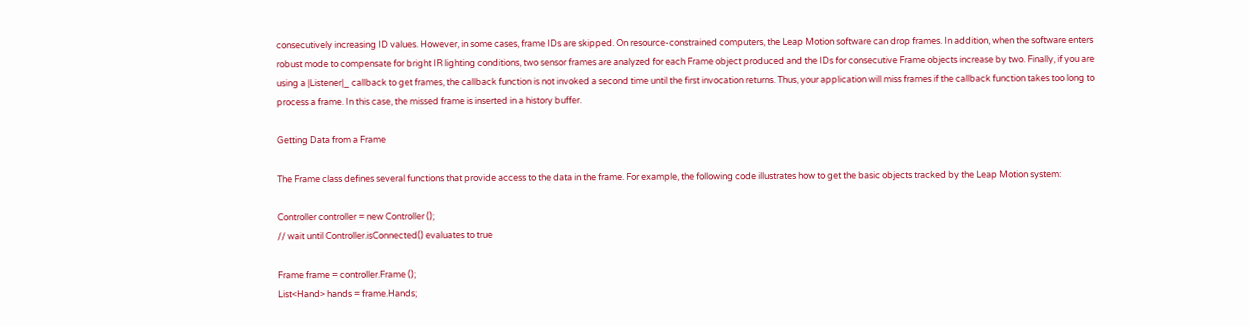consecutively increasing ID values. However, in some cases, frame IDs are skipped. On resource-constrained computers, the Leap Motion software can drop frames. In addition, when the software enters robust mode to compensate for bright IR lighting conditions, two sensor frames are analyzed for each Frame object produced and the IDs for consecutive Frame objects increase by two. Finally, if you are using a |Listener|_ callback to get frames, the callback function is not invoked a second time until the first invocation returns. Thus, your application will miss frames if the callback function takes too long to process a frame. In this case, the missed frame is inserted in a history buffer.

Getting Data from a Frame

The Frame class defines several functions that provide access to the data in the frame. For example, the following code illustrates how to get the basic objects tracked by the Leap Motion system:

Controller controller = new Controller ();
// wait until Controller.isConnected() evaluates to true

Frame frame = controller.Frame ();
List<Hand> hands = frame.Hands;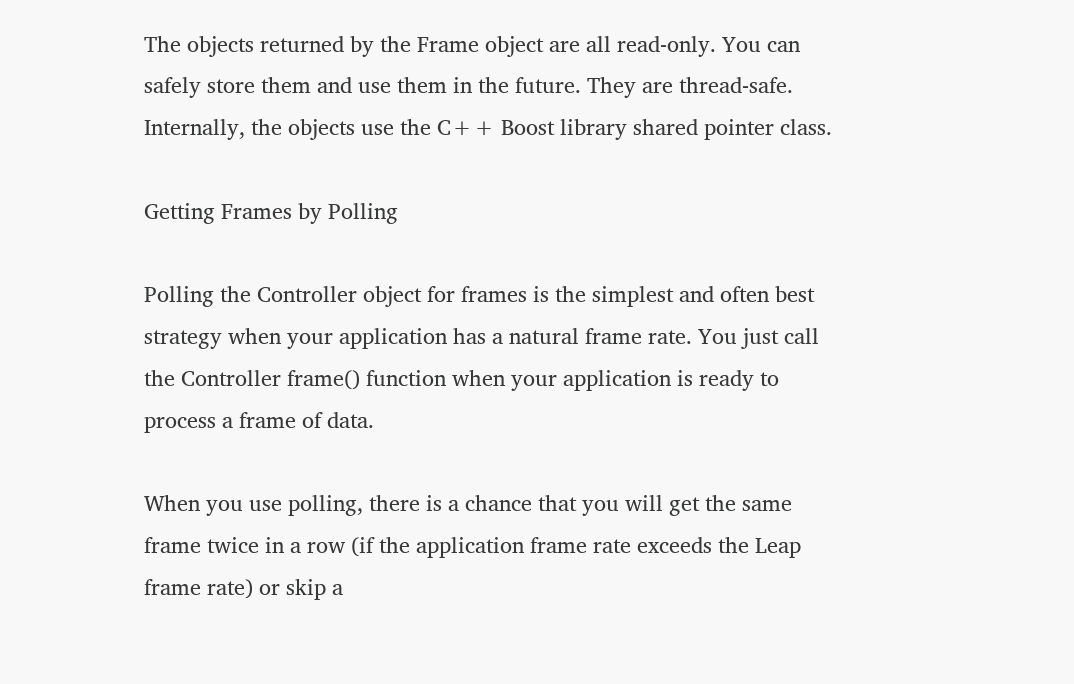The objects returned by the Frame object are all read-only. You can safely store them and use them in the future. They are thread-safe. Internally, the objects use the C++ Boost library shared pointer class.

Getting Frames by Polling

Polling the Controller object for frames is the simplest and often best strategy when your application has a natural frame rate. You just call the Controller frame() function when your application is ready to process a frame of data.

When you use polling, there is a chance that you will get the same frame twice in a row (if the application frame rate exceeds the Leap frame rate) or skip a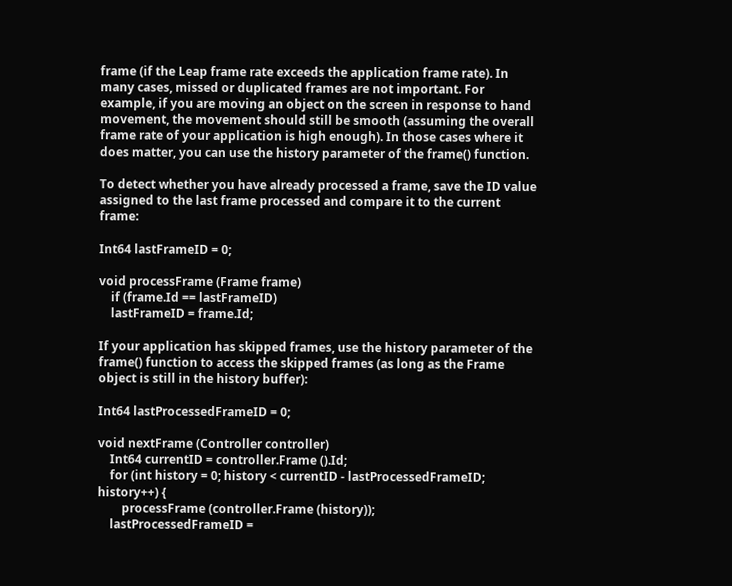frame (if the Leap frame rate exceeds the application frame rate). In many cases, missed or duplicated frames are not important. For example, if you are moving an object on the screen in response to hand movement, the movement should still be smooth (assuming the overall frame rate of your application is high enough). In those cases where it does matter, you can use the history parameter of the frame() function.

To detect whether you have already processed a frame, save the ID value assigned to the last frame processed and compare it to the current frame:

Int64 lastFrameID = 0;

void processFrame (Frame frame)
    if (frame.Id == lastFrameID)
    lastFrameID = frame.Id;

If your application has skipped frames, use the history parameter of the frame() function to access the skipped frames (as long as the Frame object is still in the history buffer):

Int64 lastProcessedFrameID = 0;

void nextFrame (Controller controller)
    Int64 currentID = controller.Frame ().Id;
    for (int history = 0; history < currentID - lastProcessedFrameID; history++) {
        processFrame (controller.Frame (history));
    lastProcessedFrameID =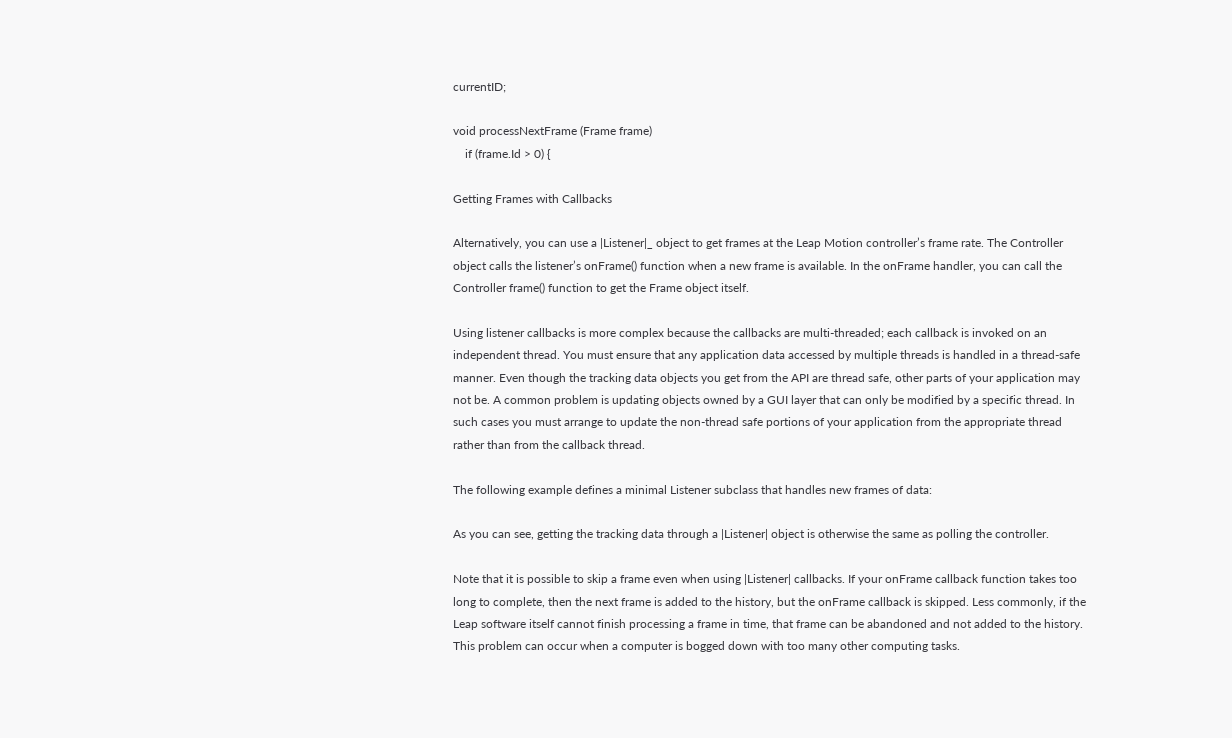currentID;

void processNextFrame (Frame frame)
    if (frame.Id > 0) {

Getting Frames with Callbacks

Alternatively, you can use a |Listener|_ object to get frames at the Leap Motion controller’s frame rate. The Controller object calls the listener’s onFrame() function when a new frame is available. In the onFrame handler, you can call the Controller frame() function to get the Frame object itself.

Using listener callbacks is more complex because the callbacks are multi-threaded; each callback is invoked on an independent thread. You must ensure that any application data accessed by multiple threads is handled in a thread-safe manner. Even though the tracking data objects you get from the API are thread safe, other parts of your application may not be. A common problem is updating objects owned by a GUI layer that can only be modified by a specific thread. In such cases you must arrange to update the non-thread safe portions of your application from the appropriate thread rather than from the callback thread.

The following example defines a minimal Listener subclass that handles new frames of data:

As you can see, getting the tracking data through a |Listener| object is otherwise the same as polling the controller.

Note that it is possible to skip a frame even when using |Listener| callbacks. If your onFrame callback function takes too long to complete, then the next frame is added to the history, but the onFrame callback is skipped. Less commonly, if the Leap software itself cannot finish processing a frame in time, that frame can be abandoned and not added to the history. This problem can occur when a computer is bogged down with too many other computing tasks.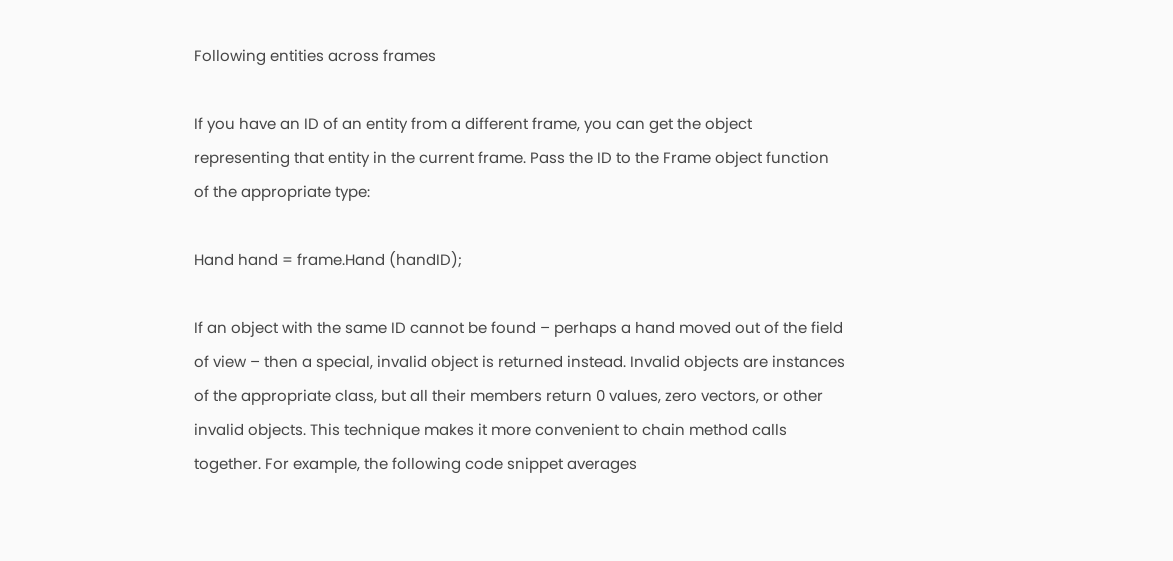Following entities across frames

If you have an ID of an entity from a different frame, you can get the object representing that entity in the current frame. Pass the ID to the Frame object function of the appropriate type:

Hand hand = frame.Hand (handID);

If an object with the same ID cannot be found – perhaps a hand moved out of the field of view – then a special, invalid object is returned instead. Invalid objects are instances of the appropriate class, but all their members return 0 values, zero vectors, or other invalid objects. This technique makes it more convenient to chain method calls together. For example, the following code snippet averages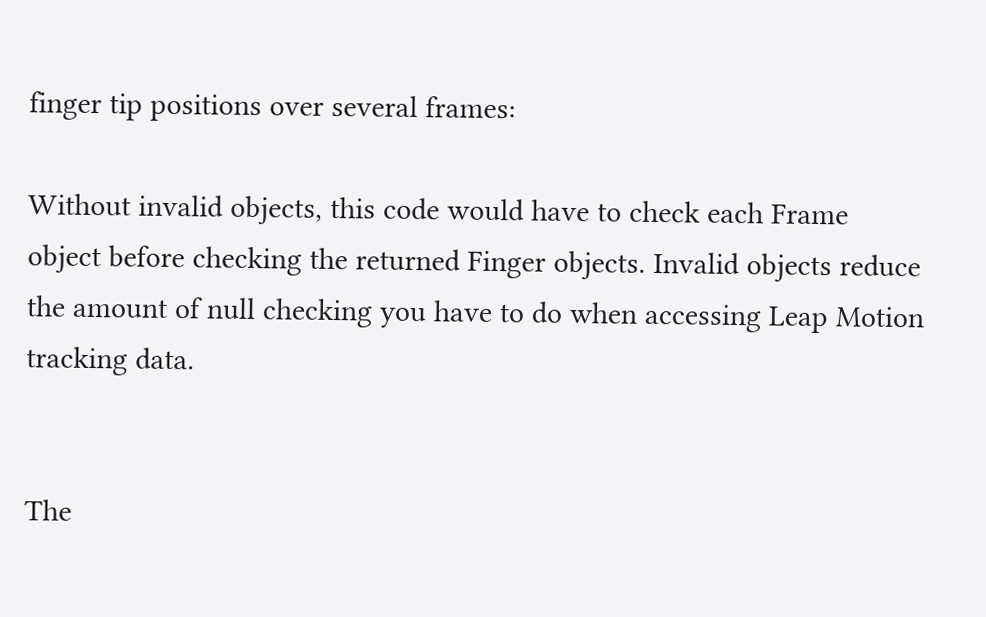finger tip positions over several frames:

Without invalid objects, this code would have to check each Frame object before checking the returned Finger objects. Invalid objects reduce the amount of null checking you have to do when accessing Leap Motion tracking data.


The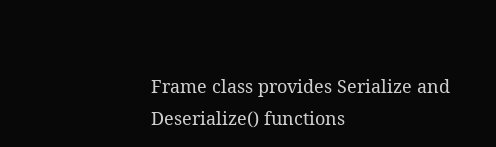Frame class provides Serialize and Deserialize() functions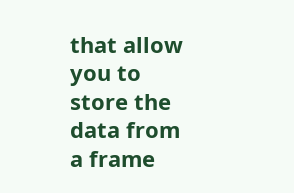that allow you to store the data from a frame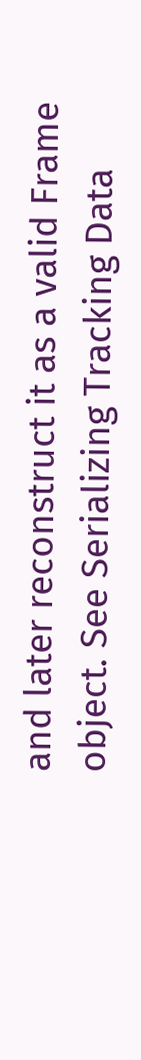and later reconstruct it as a valid Frame object. See Serializing Tracking Data